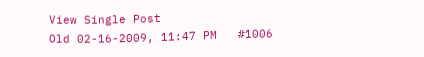View Single Post
Old 02-16-2009, 11:47 PM   #1006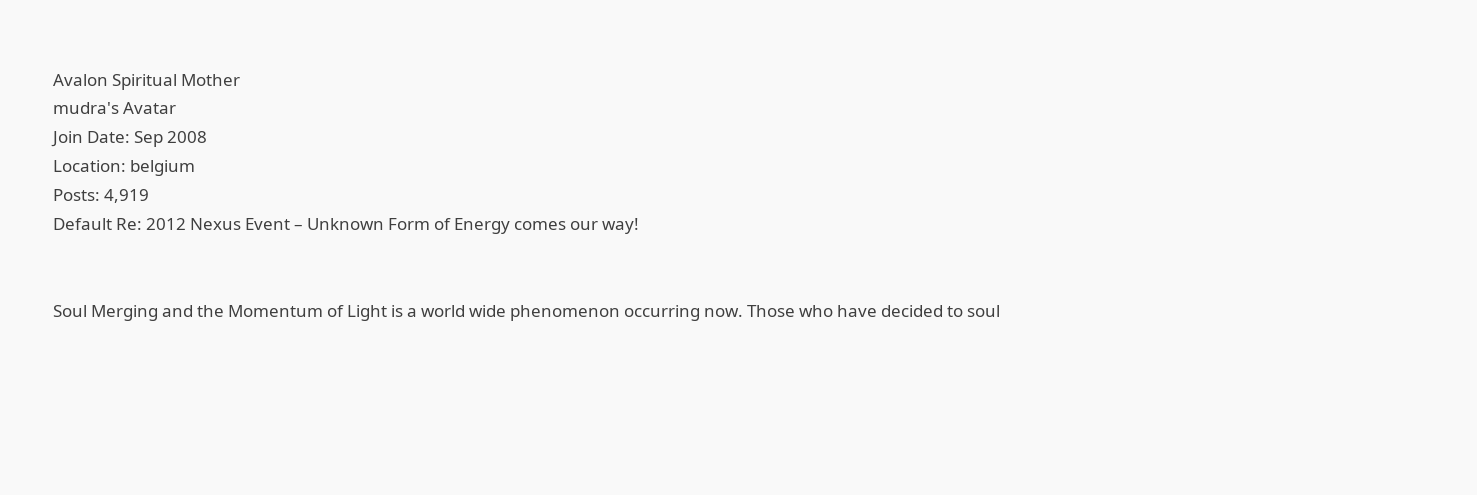Avalon Spiritual Mother
mudra's Avatar
Join Date: Sep 2008
Location: belgium
Posts: 4,919
Default Re: 2012 Nexus Event – Unknown Form of Energy comes our way!


Soul Merging and the Momentum of Light is a world wide phenomenon occurring now. Those who have decided to soul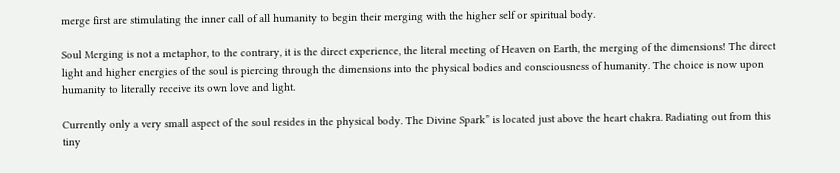merge first are stimulating the inner call of all humanity to begin their merging with the higher self or spiritual body.

Soul Merging is not a metaphor, to the contrary, it is the direct experience, the literal meeting of Heaven on Earth, the merging of the dimensions! The direct light and higher energies of the soul is piercing through the dimensions into the physical bodies and consciousness of humanity. The choice is now upon humanity to literally receive its own love and light.

Currently only a very small aspect of the soul resides in the physical body. The Divine Spark” is located just above the heart chakra. Radiating out from this tiny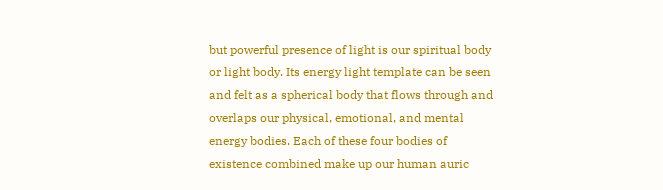but powerful presence of light is our spiritual body or light body. Its energy light template can be seen and felt as a spherical body that flows through and overlaps our physical, emotional, and mental energy bodies. Each of these four bodies of existence combined make up our human auric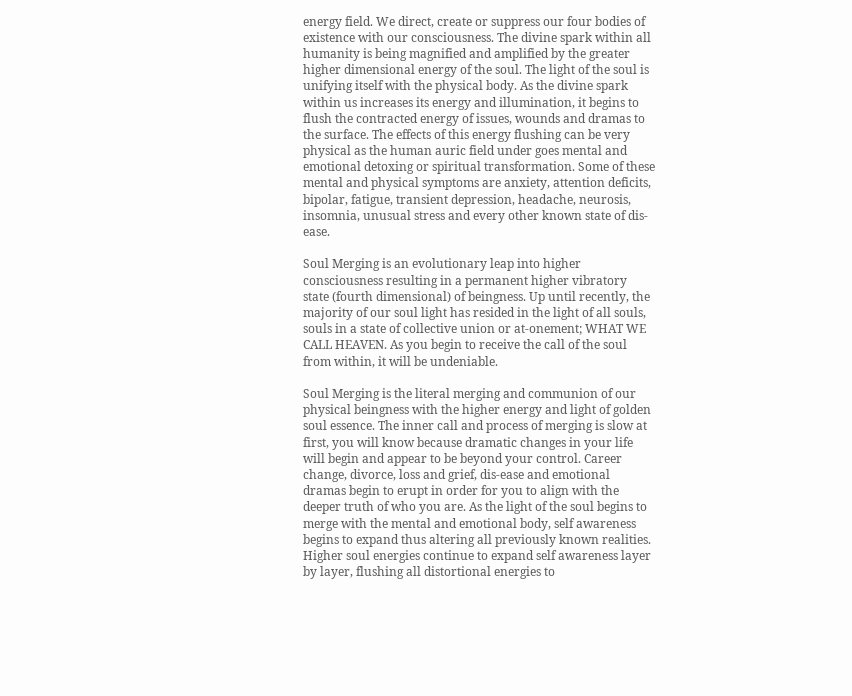energy field. We direct, create or suppress our four bodies of existence with our consciousness. The divine spark within all humanity is being magnified and amplified by the greater higher dimensional energy of the soul. The light of the soul is unifying itself with the physical body. As the divine spark within us increases its energy and illumination, it begins to flush the contracted energy of issues, wounds and dramas to the surface. The effects of this energy flushing can be very physical as the human auric field under goes mental and emotional detoxing or spiritual transformation. Some of these mental and physical symptoms are anxiety, attention deficits, bipolar, fatigue, transient depression, headache, neurosis, insomnia, unusual stress and every other known state of dis-ease.

Soul Merging is an evolutionary leap into higher consciousness resulting in a permanent higher vibratory state (fourth dimensional) of beingness. Up until recently, the majority of our soul light has resided in the light of all souls, souls in a state of collective union or at-onement; WHAT WE CALL HEAVEN. As you begin to receive the call of the soul from within, it will be undeniable.

Soul Merging is the literal merging and communion of our physical beingness with the higher energy and light of golden soul essence. The inner call and process of merging is slow at first, you will know because dramatic changes in your life will begin and appear to be beyond your control. Career change, divorce, loss and grief, dis-ease and emotional dramas begin to erupt in order for you to align with the deeper truth of who you are. As the light of the soul begins to merge with the mental and emotional body, self awareness begins to expand thus altering all previously known realities. Higher soul energies continue to expand self awareness layer by layer, flushing all distortional energies to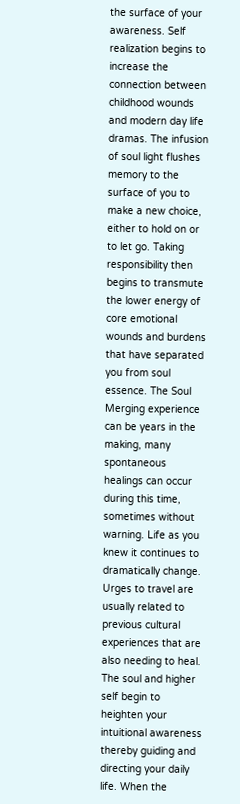the surface of your awareness. Self realization begins to increase the connection between childhood wounds and modern day life dramas. The infusion of soul light flushes memory to the surface of you to make a new choice, either to hold on or to let go. Taking responsibility then begins to transmute the lower energy of core emotional wounds and burdens that have separated you from soul essence. The Soul Merging experience can be years in the making, many spontaneous healings can occur during this time, sometimes without warning. Life as you knew it continues to dramatically change. Urges to travel are usually related to previous cultural experiences that are also needing to heal. The soul and higher self begin to heighten your intuitional awareness thereby guiding and directing your daily life. When the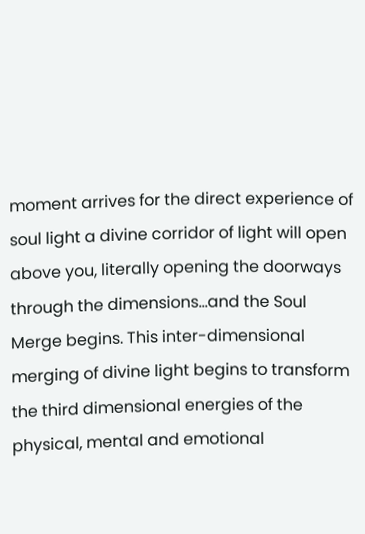moment arrives for the direct experience of soul light a divine corridor of light will open above you, literally opening the doorways through the dimensions…and the Soul Merge begins. This inter-dimensional merging of divine light begins to transform the third dimensional energies of the physical, mental and emotional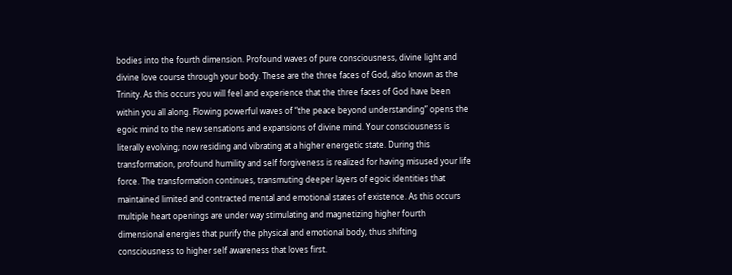bodies into the fourth dimension. Profound waves of pure consciousness, divine light and divine love course through your body. These are the three faces of God, also known as the Trinity. As this occurs you will feel and experience that the three faces of God have been within you all along. Flowing powerful waves of “the peace beyond understanding” opens the egoic mind to the new sensations and expansions of divine mind. Your consciousness is literally evolving; now residing and vibrating at a higher energetic state. During this transformation, profound humility and self forgiveness is realized for having misused your life force. The transformation continues, transmuting deeper layers of egoic identities that maintained limited and contracted mental and emotional states of existence. As this occurs multiple heart openings are under way stimulating and magnetizing higher fourth dimensional energies that purify the physical and emotional body, thus shifting consciousness to higher self awareness that loves first.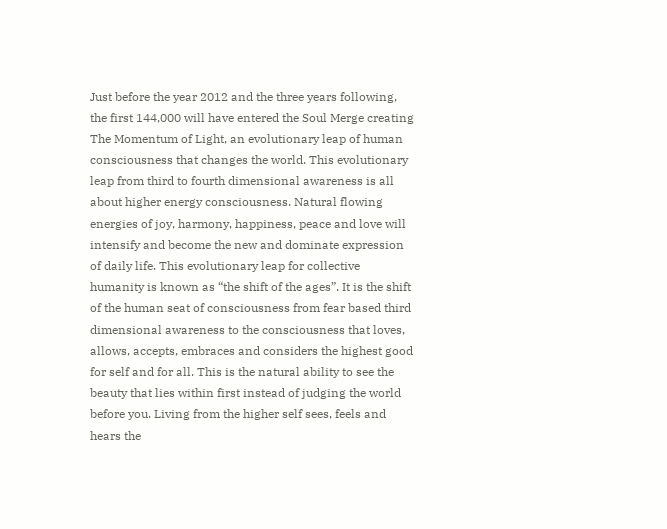Just before the year 2012 and the three years following, the first 144,000 will have entered the Soul Merge creating The Momentum of Light, an evolutionary leap of human consciousness that changes the world. This evolutionary leap from third to fourth dimensional awareness is all about higher energy consciousness. Natural flowing energies of joy, harmony, happiness, peace and love will intensify and become the new and dominate expression of daily life. This evolutionary leap for collective humanity is known as “the shift of the ages”. It is the shift of the human seat of consciousness from fear based third dimensional awareness to the consciousness that loves, allows, accepts, embraces and considers the highest good for self and for all. This is the natural ability to see the beauty that lies within first instead of judging the world before you. Living from the higher self sees, feels and hears the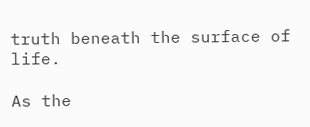truth beneath the surface of life.

As the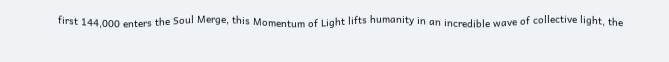first 144,000 enters the Soul Merge, this Momentum of Light lifts humanity in an incredible wave of collective light, the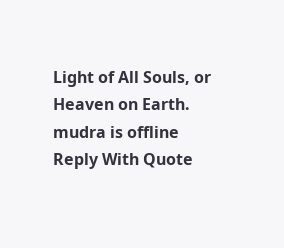Light of All Souls, or Heaven on Earth.
mudra is offline   Reply With Quote